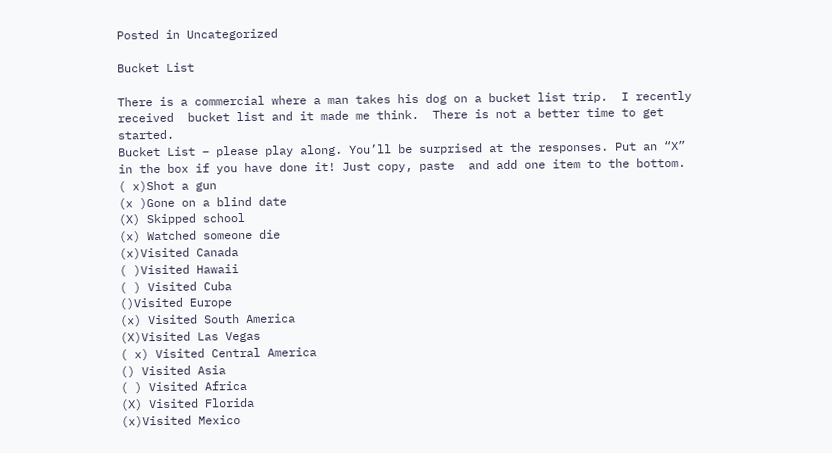Posted in Uncategorized

Bucket List

There is a commercial where a man takes his dog on a bucket list trip.  I recently received  bucket list and it made me think.  There is not a better time to get started.
Bucket List – please play along. You’ll be surprised at the responses. Put an “X” in the box if you have done it! Just copy, paste  and add one item to the bottom.
( x)Shot a gun
(x )Gone on a blind date
(X) Skipped school
(x) Watched someone die
(x)Visited Canada
( )Visited Hawaii
( ) Visited Cuba
()Visited Europe
(x) Visited South America
(X)Visited Las Vegas
( x) Visited Central America
() Visited Asia
( ) Visited Africa
(X) Visited Florida
(x)Visited Mexico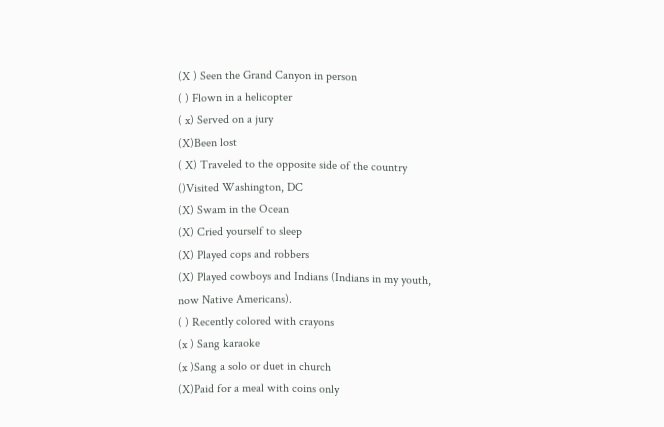(X ) Seen the Grand Canyon in person
( ) Flown in a helicopter
( x) Served on a jury
(X)Been lost
( X) Traveled to the opposite side of the country
()Visited Washington, DC
(X) Swam in the Ocean
(X) Cried yourself to sleep
(X) Played cops and robbers
(X) Played cowboys and Indians (Indians in my youth, now Native Americans).
( ) Recently colored with crayons
(x ) Sang karaoke
(x )Sang a solo or duet in church
(X)Paid for a meal with coins only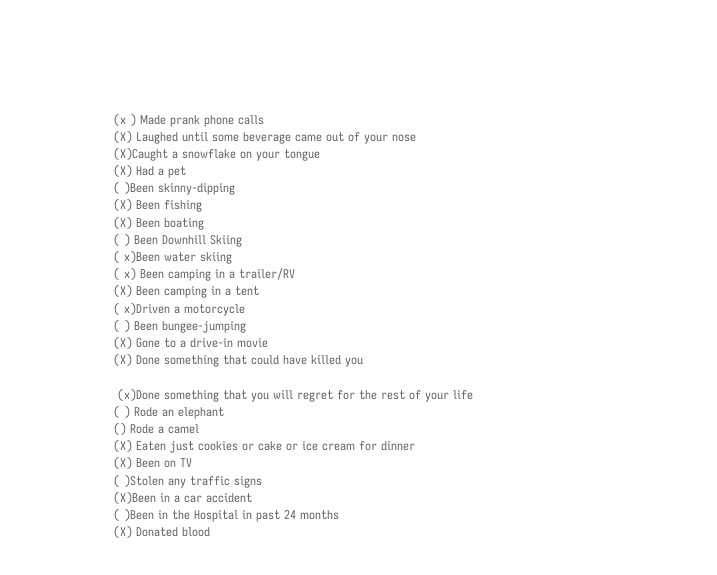(x ) Made prank phone calls
(X) Laughed until some beverage came out of your nose
(X)Caught a snowflake on your tongue
(X) Had a pet
( )Been skinny-dipping
(X) Been fishing
(X) Been boating
( ) Been Downhill Skiing
( x)Been water skiing
( x) Been camping in a trailer/RV
(X) Been camping in a tent
( x)Driven a motorcycle
( ) Been bungee-jumping
(X) Gone to a drive-in movie
(X) Done something that could have killed you

 (x)Done something that you will regret for the rest of your life
( ) Rode an elephant
() Rode a camel
(X) Eaten just cookies or cake or ice cream for dinner
(X) Been on TV
( )Stolen any traffic signs
(X)Been in a car accident
( )Been in the Hospital in past 24 months
(X) Donated blood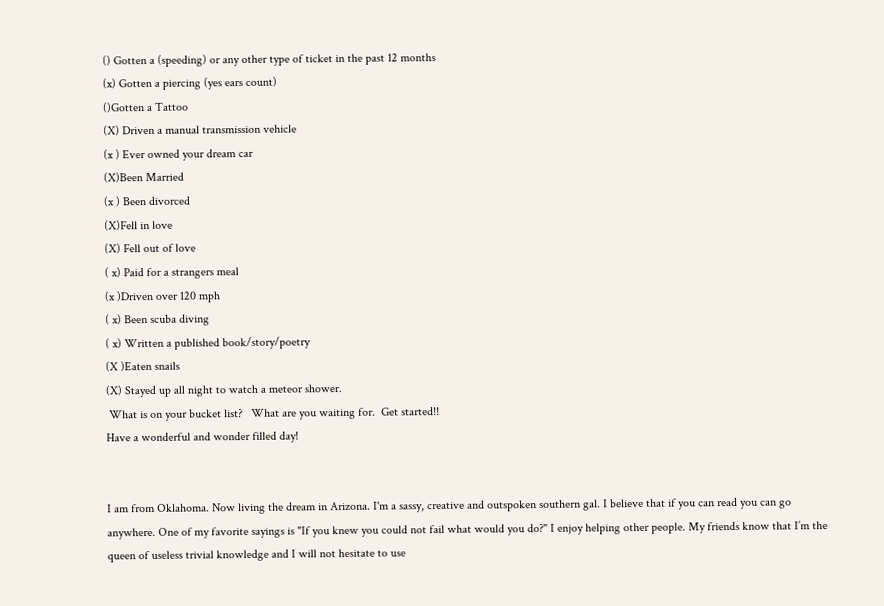() Gotten a (speeding) or any other type of ticket in the past 12 months
(x) Gotten a piercing (yes ears count)
()Gotten a Tattoo
(X) Driven a manual transmission vehicle
(x ) Ever owned your dream car
(X)Been Married
(x ) Been divorced
(X)Fell in love
(X) Fell out of love
( x) Paid for a strangers meal
(x )Driven over 120 mph
( x) Been scuba diving
( x) Written a published book/story/poetry
(X )Eaten snails
(X) Stayed up all night to watch a meteor shower.
 What is on your bucket list?   What are you waiting for.  Get started!!
Have a wonderful and wonder filled day!


I am from Oklahoma. Now living the dream in Arizona. I'm a sassy, creative and outspoken southern gal. I believe that if you can read you can go anywhere. One of my favorite sayings is "If you knew you could not fail what would you do?" I enjoy helping other people. My friends know that I’m the queen of useless trivial knowledge and I will not hesitate to use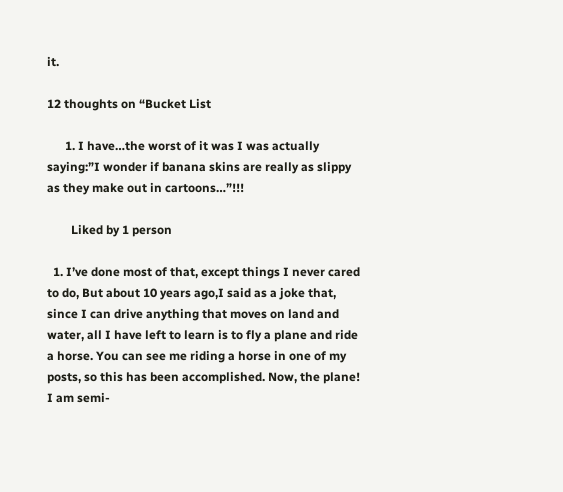it.

12 thoughts on “Bucket List

      1. I have…the worst of it was I was actually saying:”I wonder if banana skins are really as slippy as they make out in cartoons…”!!!

        Liked by 1 person

  1. I’ve done most of that, except things I never cared to do, But about 10 years ago,I said as a joke that, since I can drive anything that moves on land and water, all I have left to learn is to fly a plane and ride a horse. You can see me riding a horse in one of my posts, so this has been accomplished. Now, the plane! I am semi-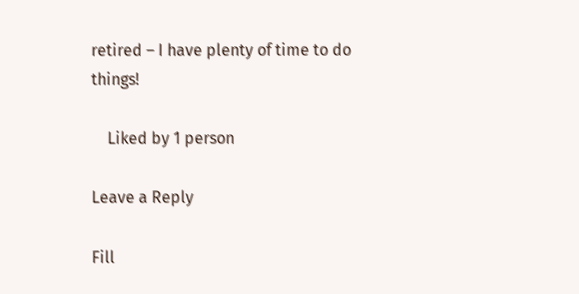retired – I have plenty of time to do things!

    Liked by 1 person

Leave a Reply

Fill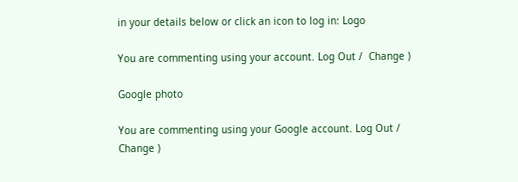in your details below or click an icon to log in: Logo

You are commenting using your account. Log Out /  Change )

Google photo

You are commenting using your Google account. Log Out /  Change )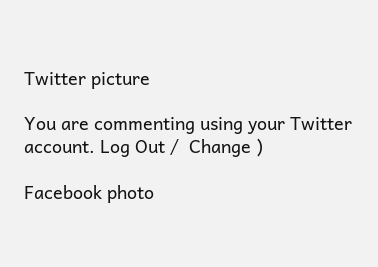Twitter picture

You are commenting using your Twitter account. Log Out /  Change )

Facebook photo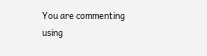You are commenting using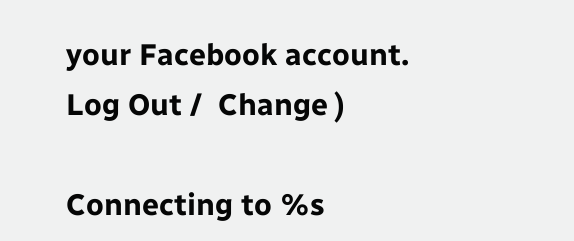your Facebook account. Log Out /  Change )

Connecting to %s